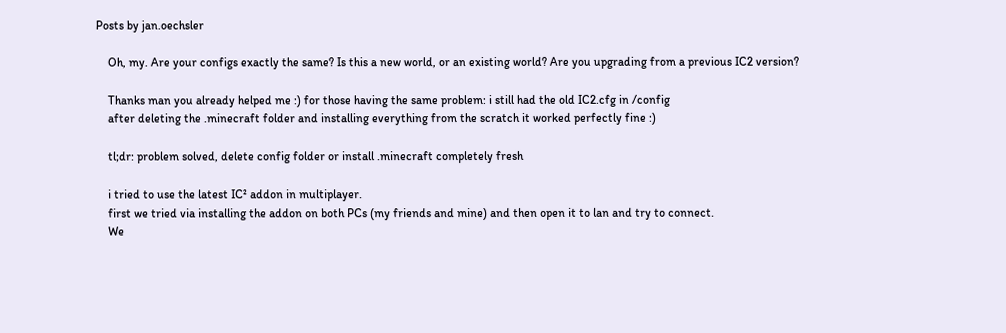Posts by jan.oechsler

    Oh, my. Are your configs exactly the same? Is this a new world, or an existing world? Are you upgrading from a previous IC2 version?

    Thanks man you already helped me :) for those having the same problem: i still had the old IC2.cfg in /config
    after deleting the .minecraft folder and installing everything from the scratch it worked perfectly fine :)

    tl;dr: problem solved, delete config folder or install .minecraft completely fresh

    i tried to use the latest IC² addon in multiplayer.
    first we tried via installing the addon on both PCs (my friends and mine) and then open it to lan and try to connect.
    We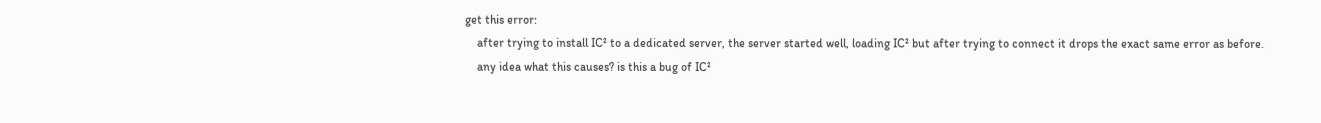get this error:
    after trying to install IC² to a dedicated server, the server started well, loading IC² but after trying to connect it drops the exact same error as before.
    any idea what this causes? is this a bug of IC²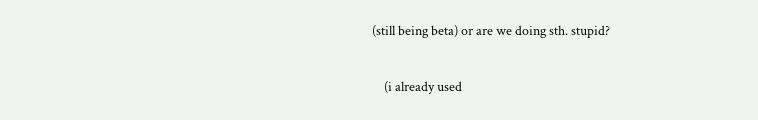(still being beta) or are we doing sth. stupid?

    (i already used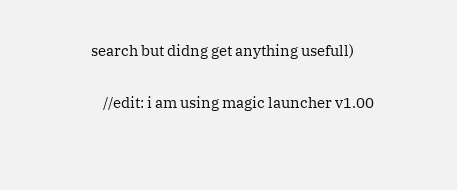search but didng get anything usefull)

    //edit: i am using magic launcher v1.00